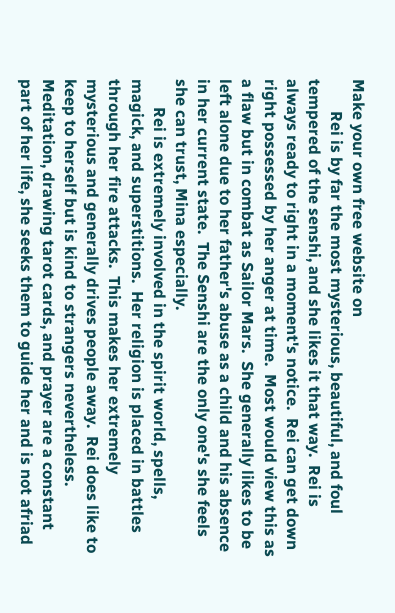Make your own free website on
        Rei is by far the most mysterious, beautiful, and foul tempered of the senshi, and she likes it that way.  Rei is always ready to right in a moment's notice.  Rei can get down right possessed by her anger at time.  Most would view this as a flaw but in combat as Sailor Mars.  She generally likes to be left alone due to her father's abuse as a child and his absence in her current state.  The Senshi are the only one's she feels she can trust, Mina especially.
       Rei is extremely involved in the spirit world, spells, magick, and superstitions.  Her religion is placed in battles through her fire attacks.  This makes her extremely mysterious and generally drives people away.  Rei does like to keep to herself but is kind to strangers nevertheless.  Meditation, drawing tarot cards, and prayer are a constant part of her life, she seeks them to guide her and is not afriad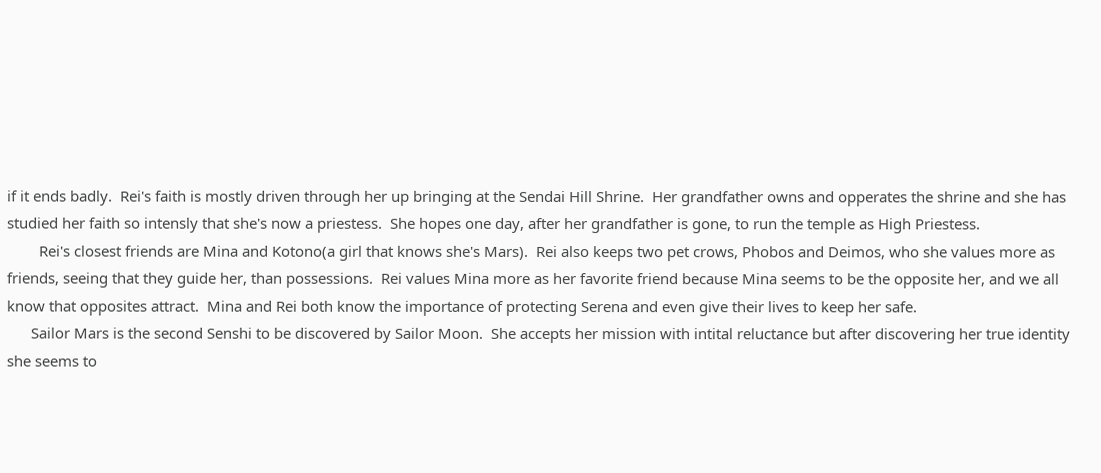if it ends badly.  Rei's faith is mostly driven through her up bringing at the Sendai Hill Shrine.  Her grandfather owns and opperates the shrine and she has studied her faith so intensly that she's now a priestess.  She hopes one day, after her grandfather is gone, to run the temple as High Priestess.
        Rei's closest friends are Mina and Kotono(a girl that knows she's Mars).  Rei also keeps two pet crows, Phobos and Deimos, who she values more as friends, seeing that they guide her, than possessions.  Rei values Mina more as her favorite friend because Mina seems to be the opposite her, and we all know that opposites attract.  Mina and Rei both know the importance of protecting Serena and even give their lives to keep her safe.
      Sailor Mars is the second Senshi to be discovered by Sailor Moon.  She accepts her mission with intital reluctance but after discovering her true identity she seems to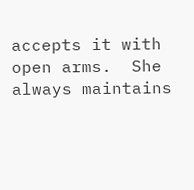accepts it with open arms.  She always maintains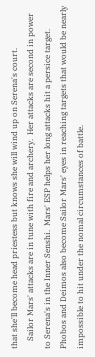that she'll become head priestess but knows she will wind up on Serena's court.
    Sailor Mars' attacks are in tune with fire and archery.  Her attacks are second in power to Serena's in the Inner Senshi.  Mars' ESP helps her long attacks hit a persice target.  Phobos and Deimos also become Sailor Mars' eyes in reaching targets that would be nearly impossible to hit under the nomal circumstances of battle.